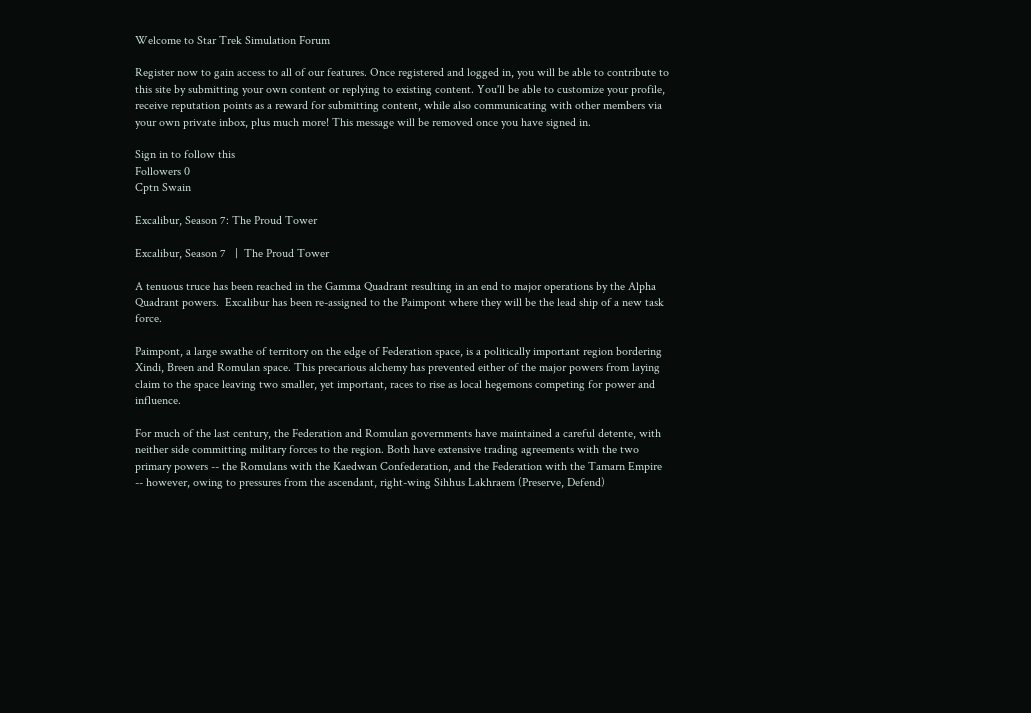Welcome to Star Trek Simulation Forum

Register now to gain access to all of our features. Once registered and logged in, you will be able to contribute to this site by submitting your own content or replying to existing content. You'll be able to customize your profile, receive reputation points as a reward for submitting content, while also communicating with other members via your own private inbox, plus much more! This message will be removed once you have signed in.

Sign in to follow this
Followers 0
Cptn Swain

Excalibur, Season 7: The Proud Tower

Excalibur, Season 7   |  The Proud Tower

A tenuous truce has been reached in the Gamma Quadrant resulting in an end to major operations by the Alpha Quadrant powers.  Excalibur has been re-assigned to the Paimpont where they will be the lead ship of a new task force.

Paimpont, a large swathe of territory on the edge of Federation space, is a politically important region bordering Xindi, Breen and Romulan space. This precarious alchemy has prevented either of the major powers from laying claim to the space leaving two smaller, yet important, races to rise as local hegemons competing for power and influence.

For much of the last century, the Federation and Romulan governments have maintained a careful detente, with neither side committing military forces to the region. Both have extensive trading agreements with the two primary powers -- the Romulans with the Kaedwan Confederation, and the Federation with the Tamarn Empire -- however, owing to pressures from the ascendant, right-wing Sihhus Lakhraem (Preserve, Defend)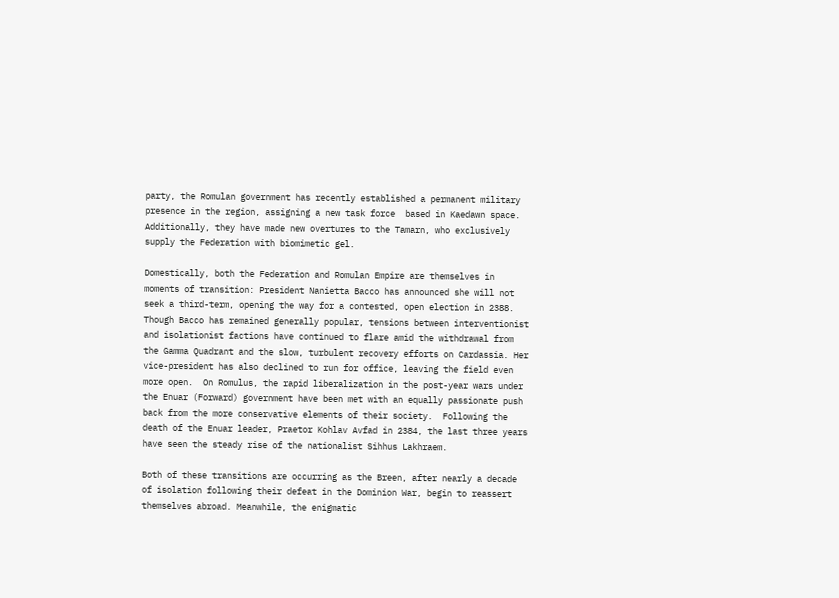party, the Romulan government has recently established a permanent military presence in the region, assigning a new task force  based in Kaedawn space. Additionally, they have made new overtures to the Tamarn, who exclusively supply the Federation with biomimetic gel.

Domestically, both the Federation and Romulan Empire are themselves in moments of transition: President Nanietta Bacco has announced she will not seek a third-term, opening the way for a contested, open election in 2388. Though Bacco has remained generally popular, tensions between interventionist and isolationist factions have continued to flare amid the withdrawal from the Gamma Quadrant and the slow, turbulent recovery efforts on Cardassia. Her vice-president has also declined to run for office, leaving the field even more open.  On Romulus, the rapid liberalization in the post-year wars under the Enuar (Forward) government have been met with an equally passionate push back from the more conservative elements of their society.  Following the death of the Enuar leader, Praetor Kohlav Avfad in 2384, the last three years have seen the steady rise of the nationalist Sihhus Lakhraem.

Both of these transitions are occurring as the Breen, after nearly a decade of isolation following their defeat in the Dominion War, begin to reassert themselves abroad. Meanwhile, the enigmatic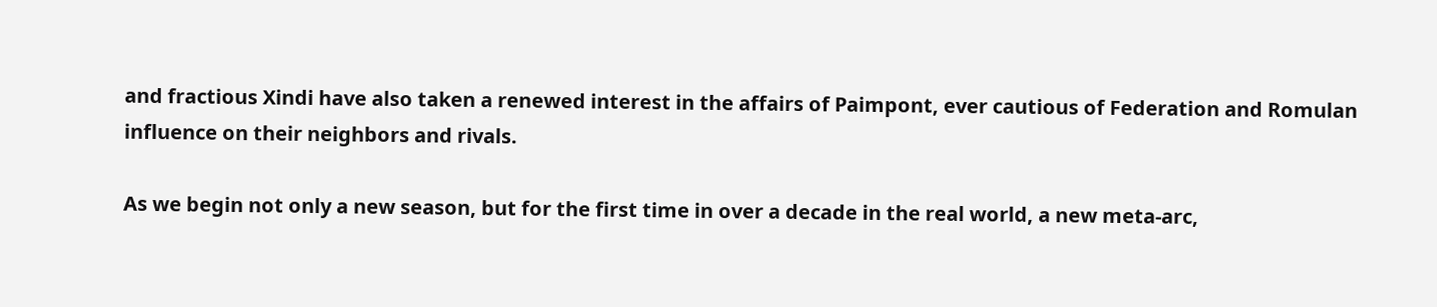and fractious Xindi have also taken a renewed interest in the affairs of Paimpont, ever cautious of Federation and Romulan influence on their neighbors and rivals.

As we begin not only a new season, but for the first time in over a decade in the real world, a new meta-arc,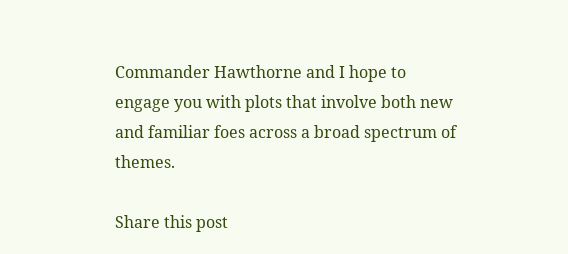Commander Hawthorne and I hope to engage you with plots that involve both new and familiar foes across a broad spectrum of themes.

Share this post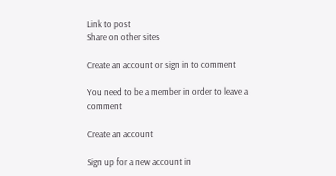Link to post
Share on other sites

Create an account or sign in to comment

You need to be a member in order to leave a comment

Create an account

Sign up for a new account in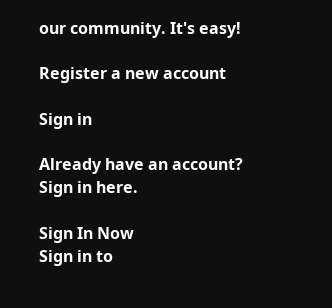our community. It's easy!

Register a new account

Sign in

Already have an account? Sign in here.

Sign In Now
Sign in to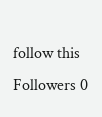follow this
Followers 0